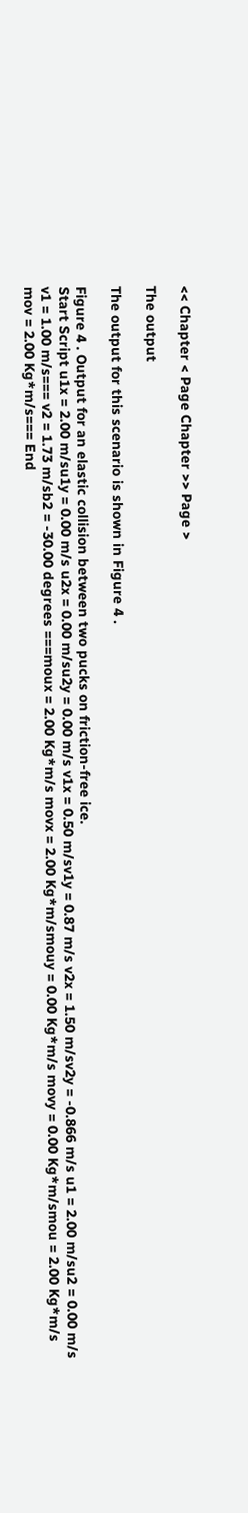<< Chapter < Page Chapter >> Page >

The output

The output for this scenario is shown in Figure 4 .

Figure 4 . Output for an elastic collision between two pucks on friction-free ice.
Start Script u1x = 2.00 m/su1y = 0.00 m/s u2x = 0.00 m/su2y = 0.00 m/s v1x = 0.50 m/sv1y = 0.87 m/s v2x = 1.50 m/sv2y = -0.866 m/s u1 = 2.00 m/su2 = 0.00 m/s v1 = 1.00 m/s=== v2 = 1.73 m/sb2 = -30.00 degrees ===moux = 2.00 Kg*m/s movx = 2.00 Kg*m/smouy = 0.00 Kg*m/s movy = 0.00 Kg*m/smou = 2.00 Kg*m/s mov = 2.00 Kg*m/s=== End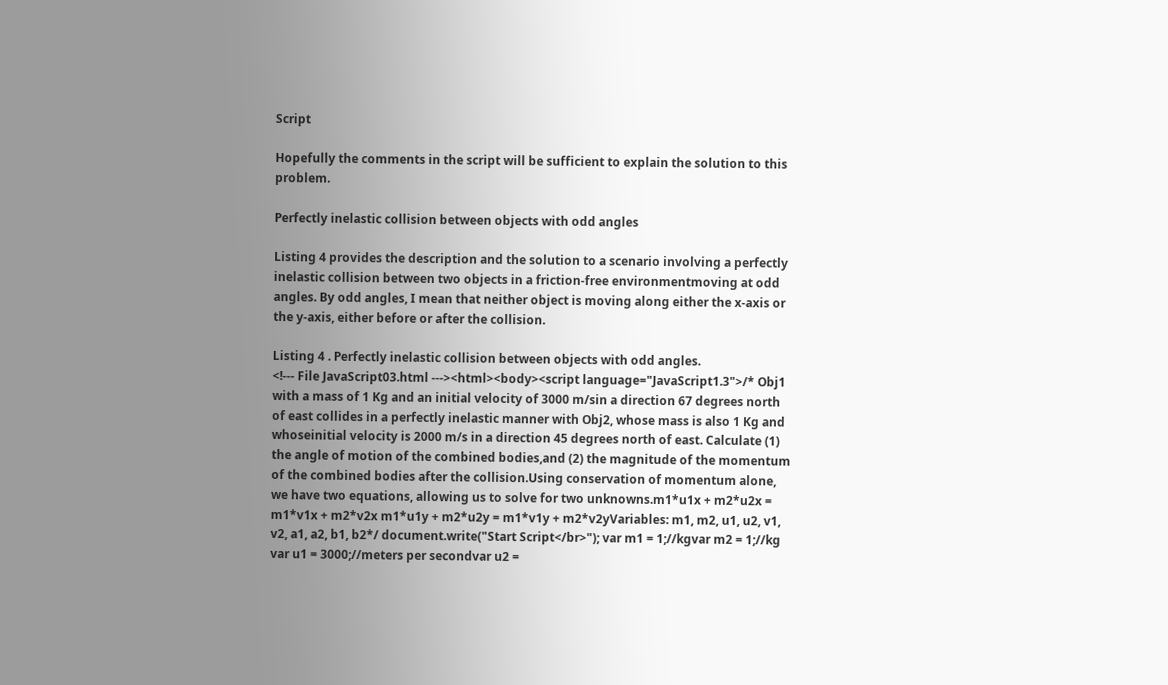Script

Hopefully the comments in the script will be sufficient to explain the solution to this problem.

Perfectly inelastic collision between objects with odd angles

Listing 4 provides the description and the solution to a scenario involving a perfectly inelastic collision between two objects in a friction-free environmentmoving at odd angles. By odd angles, I mean that neither object is moving along either the x-axis or the y-axis, either before or after the collision.

Listing 4 . Perfectly inelastic collision between objects with odd angles.
<!--- File JavaScript03.html ---><html><body><script language="JavaScript1.3">/* Obj1 with a mass of 1 Kg and an initial velocity of 3000 m/sin a direction 67 degrees north of east collides in a perfectly inelastic manner with Obj2, whose mass is also 1 Kg and whoseinitial velocity is 2000 m/s in a direction 45 degrees north of east. Calculate (1) the angle of motion of the combined bodies,and (2) the magnitude of the momentum of the combined bodies after the collision.Using conservation of momentum alone, we have two equations, allowing us to solve for two unknowns.m1*u1x + m2*u2x = m1*v1x + m2*v2x m1*u1y + m2*u2y = m1*v1y + m2*v2yVariables: m1, m2, u1, u2, v1, v2, a1, a2, b1, b2*/ document.write("Start Script</br>"); var m1 = 1;//kgvar m2 = 1;//kg var u1 = 3000;//meters per secondvar u2 =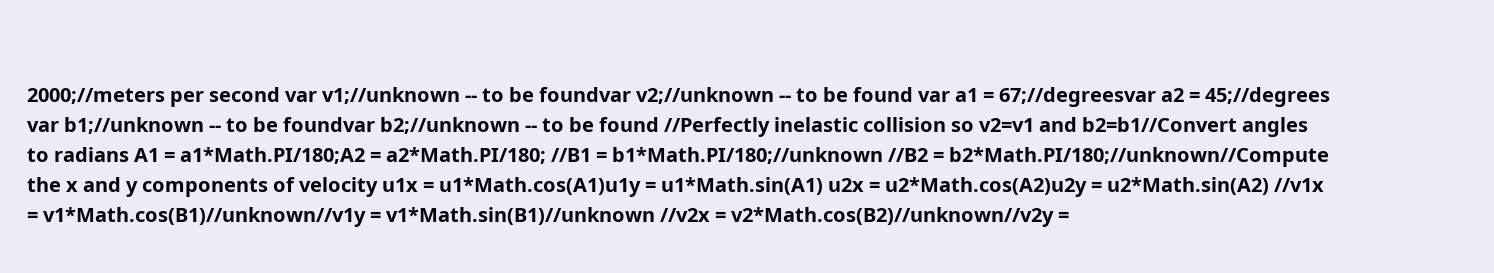2000;//meters per second var v1;//unknown -- to be foundvar v2;//unknown -- to be found var a1 = 67;//degreesvar a2 = 45;//degrees var b1;//unknown -- to be foundvar b2;//unknown -- to be found //Perfectly inelastic collision so v2=v1 and b2=b1//Convert angles to radians A1 = a1*Math.PI/180;A2 = a2*Math.PI/180; //B1 = b1*Math.PI/180;//unknown //B2 = b2*Math.PI/180;//unknown//Compute the x and y components of velocity u1x = u1*Math.cos(A1)u1y = u1*Math.sin(A1) u2x = u2*Math.cos(A2)u2y = u2*Math.sin(A2) //v1x = v1*Math.cos(B1)//unknown//v1y = v1*Math.sin(B1)//unknown //v2x = v2*Math.cos(B2)//unknown//v2y =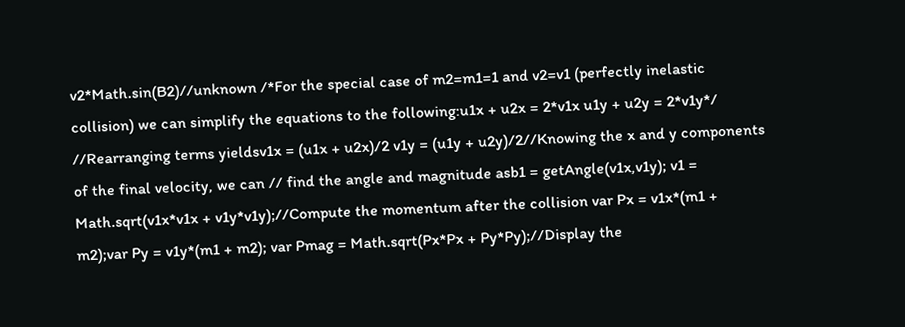v2*Math.sin(B2)//unknown /*For the special case of m2=m1=1 and v2=v1 (perfectly inelastic collision) we can simplify the equations to the following:u1x + u2x = 2*v1x u1y + u2y = 2*v1y*/ //Rearranging terms yieldsv1x = (u1x + u2x)/2 v1y = (u1y + u2y)/2//Knowing the x and y components of the final velocity, we can // find the angle and magnitude asb1 = getAngle(v1x,v1y); v1 = Math.sqrt(v1x*v1x + v1y*v1y);//Compute the momentum after the collision var Px = v1x*(m1 + m2);var Py = v1y*(m1 + m2); var Pmag = Math.sqrt(Px*Px + Py*Py);//Display the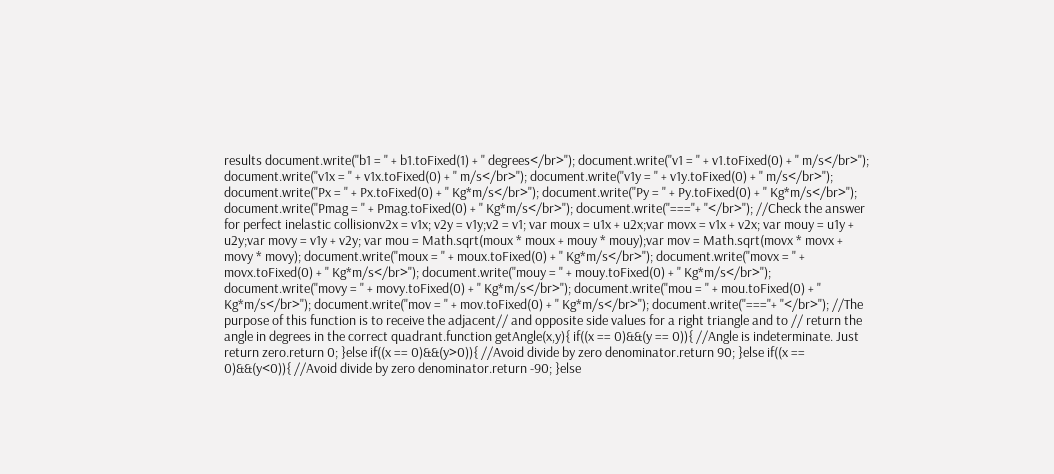results document.write("b1 = " + b1.toFixed(1) + " degrees</br>"); document.write("v1 = " + v1.toFixed(0) + " m/s</br>"); document.write("v1x = " + v1x.toFixed(0) + " m/s</br>"); document.write("v1y = " + v1y.toFixed(0) + " m/s</br>"); document.write("Px = " + Px.toFixed(0) + " Kg*m/s</br>"); document.write("Py = " + Py.toFixed(0) + " Kg*m/s</br>"); document.write("Pmag = " + Pmag.toFixed(0) + " Kg*m/s</br>"); document.write("==="+ "</br>"); //Check the answer for perfect inelastic collisionv2x = v1x; v2y = v1y;v2 = v1; var moux = u1x + u2x;var movx = v1x + v2x; var mouy = u1y + u2y;var movy = v1y + v2y; var mou = Math.sqrt(moux * moux + mouy * mouy);var mov = Math.sqrt(movx * movx + movy * movy); document.write("moux = " + moux.toFixed(0) + " Kg*m/s</br>"); document.write("movx = " + movx.toFixed(0) + " Kg*m/s</br>"); document.write("mouy = " + mouy.toFixed(0) + " Kg*m/s</br>"); document.write("movy = " + movy.toFixed(0) + " Kg*m/s</br>"); document.write("mou = " + mou.toFixed(0) + " Kg*m/s</br>"); document.write("mov = " + mov.toFixed(0) + " Kg*m/s</br>"); document.write("==="+ "</br>"); //The purpose of this function is to receive the adjacent// and opposite side values for a right triangle and to // return the angle in degrees in the correct quadrant.function getAngle(x,y){ if((x == 0)&&(y == 0)){ //Angle is indeterminate. Just return zero.return 0; }else if((x == 0)&&(y>0)){ //Avoid divide by zero denominator.return 90; }else if((x == 0)&&(y<0)){ //Avoid divide by zero denominator.return -90; }else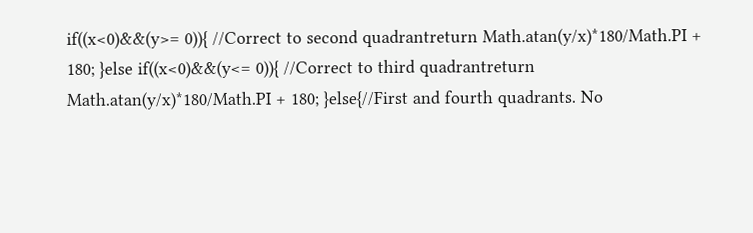if((x<0)&&(y>= 0)){ //Correct to second quadrantreturn Math.atan(y/x)*180/Math.PI + 180; }else if((x<0)&&(y<= 0)){ //Correct to third quadrantreturn Math.atan(y/x)*180/Math.PI + 180; }else{//First and fourth quadrants. No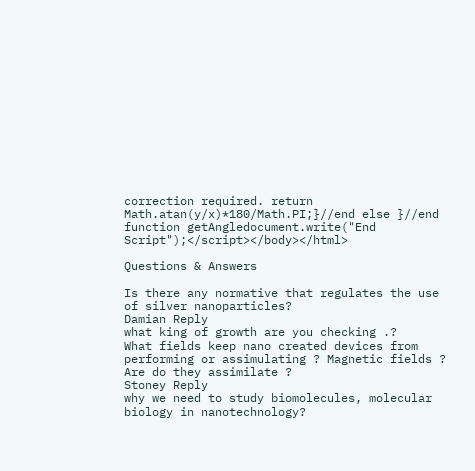correction required. return Math.atan(y/x)*180/Math.PI;}//end else }//end function getAngledocument.write("End Script");</script></body></html>

Questions & Answers

Is there any normative that regulates the use of silver nanoparticles?
Damian Reply
what king of growth are you checking .?
What fields keep nano created devices from performing or assimulating ? Magnetic fields ? Are do they assimilate ?
Stoney Reply
why we need to study biomolecules, molecular biology in nanotechnology?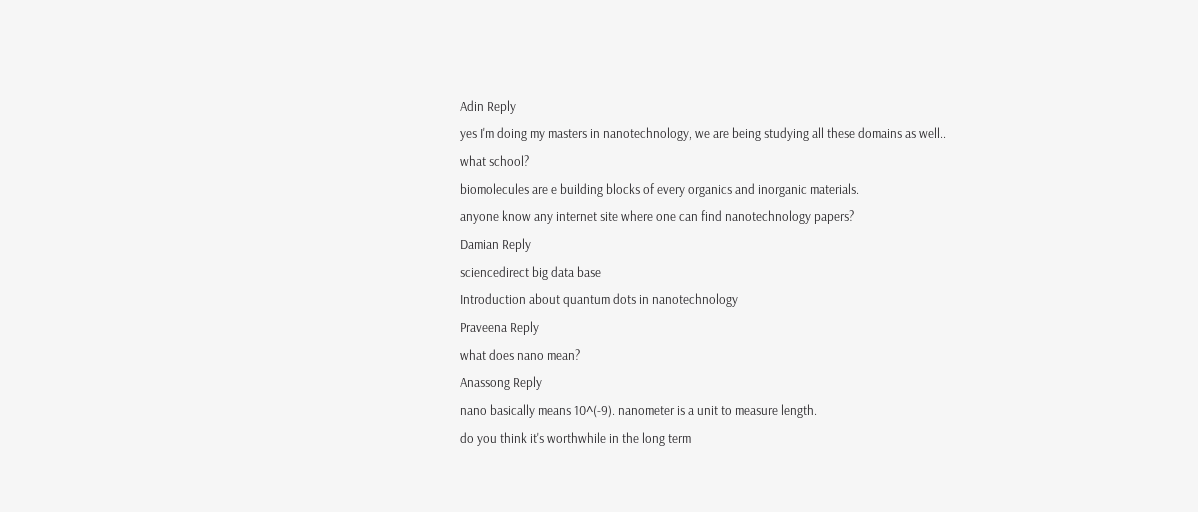Adin Reply
yes I'm doing my masters in nanotechnology, we are being studying all these domains as well..
what school?
biomolecules are e building blocks of every organics and inorganic materials.
anyone know any internet site where one can find nanotechnology papers?
Damian Reply
sciencedirect big data base
Introduction about quantum dots in nanotechnology
Praveena Reply
what does nano mean?
Anassong Reply
nano basically means 10^(-9). nanometer is a unit to measure length.
do you think it's worthwhile in the long term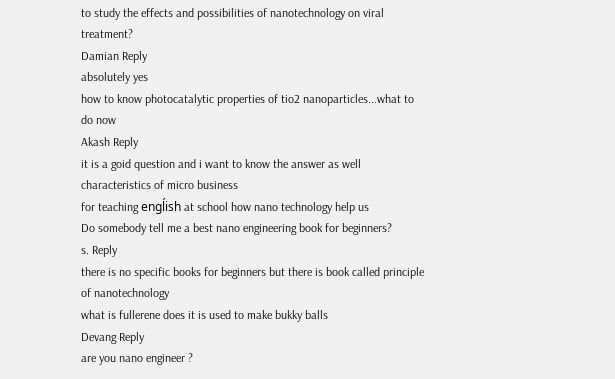to study the effects and possibilities of nanotechnology on viral treatment?
Damian Reply
absolutely yes
how to know photocatalytic properties of tio2 nanoparticles...what to do now
Akash Reply
it is a goid question and i want to know the answer as well
characteristics of micro business
for teaching engĺish at school how nano technology help us
Do somebody tell me a best nano engineering book for beginners?
s. Reply
there is no specific books for beginners but there is book called principle of nanotechnology
what is fullerene does it is used to make bukky balls
Devang Reply
are you nano engineer ?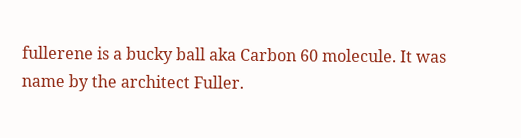fullerene is a bucky ball aka Carbon 60 molecule. It was name by the architect Fuller.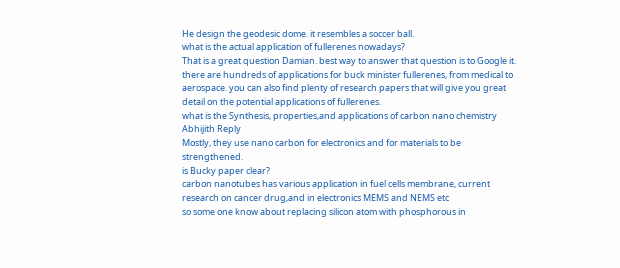He design the geodesic dome. it resembles a soccer ball.
what is the actual application of fullerenes nowadays?
That is a great question Damian. best way to answer that question is to Google it. there are hundreds of applications for buck minister fullerenes, from medical to aerospace. you can also find plenty of research papers that will give you great detail on the potential applications of fullerenes.
what is the Synthesis, properties,and applications of carbon nano chemistry
Abhijith Reply
Mostly, they use nano carbon for electronics and for materials to be strengthened.
is Bucky paper clear?
carbon nanotubes has various application in fuel cells membrane, current research on cancer drug,and in electronics MEMS and NEMS etc
so some one know about replacing silicon atom with phosphorous in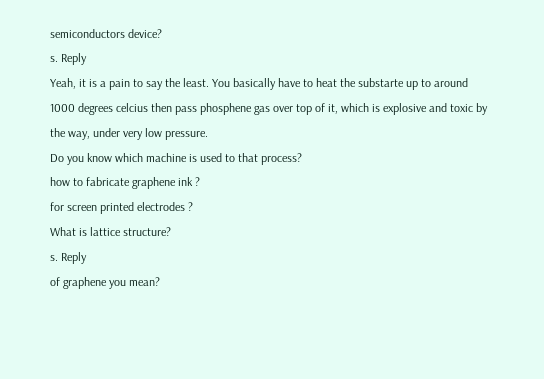semiconductors device?
s. Reply
Yeah, it is a pain to say the least. You basically have to heat the substarte up to around 1000 degrees celcius then pass phosphene gas over top of it, which is explosive and toxic by the way, under very low pressure.
Do you know which machine is used to that process?
how to fabricate graphene ink ?
for screen printed electrodes ?
What is lattice structure?
s. Reply
of graphene you mean?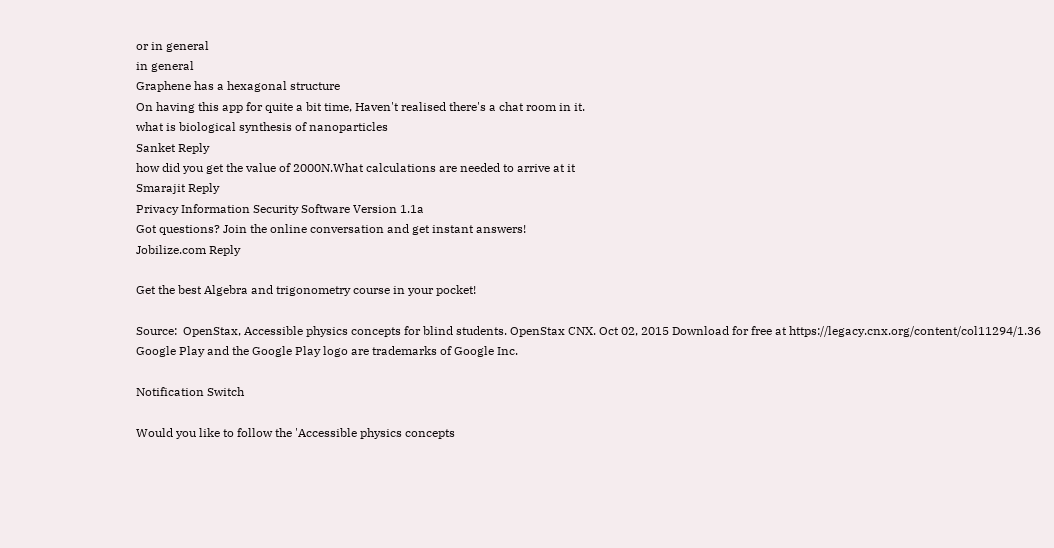or in general
in general
Graphene has a hexagonal structure
On having this app for quite a bit time, Haven't realised there's a chat room in it.
what is biological synthesis of nanoparticles
Sanket Reply
how did you get the value of 2000N.What calculations are needed to arrive at it
Smarajit Reply
Privacy Information Security Software Version 1.1a
Got questions? Join the online conversation and get instant answers!
Jobilize.com Reply

Get the best Algebra and trigonometry course in your pocket!

Source:  OpenStax, Accessible physics concepts for blind students. OpenStax CNX. Oct 02, 2015 Download for free at https://legacy.cnx.org/content/col11294/1.36
Google Play and the Google Play logo are trademarks of Google Inc.

Notification Switch

Would you like to follow the 'Accessible physics concepts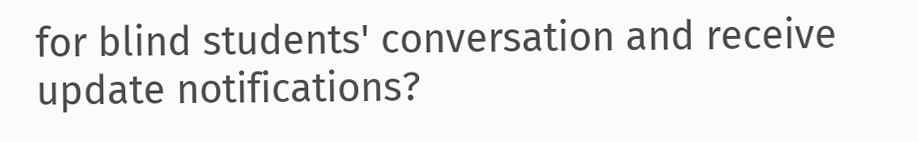for blind students' conversation and receive update notifications?